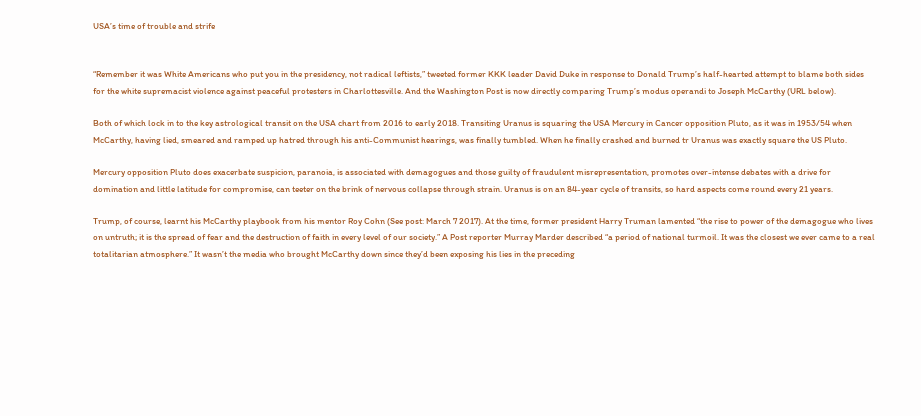USA’s time of trouble and strife


“Remember it was White Americans who put you in the presidency, not radical leftists,” tweeted former KKK leader David Duke in response to Donald Trump’s half-hearted attempt to blame both sides for the white supremacist violence against peaceful protesters in Charlottesville. And the Washington Post is now directly comparing Trump’s modus operandi to Joseph McCarthy (URL below).

Both of which lock in to the key astrological transit on the USA chart from 2016 to early 2018. Transiting Uranus is squaring the USA Mercury in Cancer opposition Pluto, as it was in 1953/54 when McCarthy, having lied, smeared and ramped up hatred through his anti-Communist hearings, was finally tumbled. When he finally crashed and burned tr Uranus was exactly square the US Pluto.

Mercury opposition Pluto does exacerbate suspicion, paranoia, is associated with demagogues and those guilty of fraudulent misrepresentation, promotes over-intense debates with a drive for domination and little latitude for compromise, can teeter on the brink of nervous collapse through strain. Uranus is on an 84-year cycle of transits, so hard aspects come round every 21 years.

Trump, of course, learnt his McCarthy playbook from his mentor Roy Cohn (See post: March 7 2017). At the time, former president Harry Truman lamented “the rise to power of the demagogue who lives on untruth; it is the spread of fear and the destruction of faith in every level of our society.” A Post reporter Murray Marder described “a period of national turmoil. It was the closest we ever came to a real totalitarian atmosphere.” It wasn’t the media who brought McCarthy down since they’d been exposing his lies in the preceding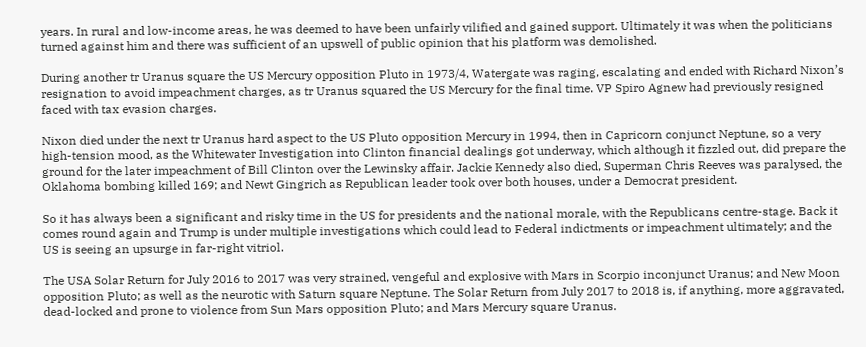years. In rural and low-income areas, he was deemed to have been unfairly vilified and gained support. Ultimately it was when the politicians turned against him and there was sufficient of an upswell of public opinion that his platform was demolished.

During another tr Uranus square the US Mercury opposition Pluto in 1973/4, Watergate was raging, escalating and ended with Richard Nixon’s resignation to avoid impeachment charges, as tr Uranus squared the US Mercury for the final time. VP Spiro Agnew had previously resigned faced with tax evasion charges.

Nixon died under the next tr Uranus hard aspect to the US Pluto opposition Mercury in 1994, then in Capricorn conjunct Neptune, so a very high-tension mood, as the Whitewater Investigation into Clinton financial dealings got underway, which although it fizzled out, did prepare the ground for the later impeachment of Bill Clinton over the Lewinsky affair. Jackie Kennedy also died, Superman Chris Reeves was paralysed, the Oklahoma bombing killed 169; and Newt Gingrich as Republican leader took over both houses, under a Democrat president.

So it has always been a significant and risky time in the US for presidents and the national morale, with the Republicans centre-stage. Back it comes round again and Trump is under multiple investigations which could lead to Federal indictments or impeachment ultimately; and the US is seeing an upsurge in far-right vitriol.

The USA Solar Return for July 2016 to 2017 was very strained, vengeful and explosive with Mars in Scorpio inconjunct Uranus; and New Moon opposition Pluto; as well as the neurotic with Saturn square Neptune. The Solar Return from July 2017 to 2018 is, if anything, more aggravated, dead-locked and prone to violence from Sun Mars opposition Pluto; and Mars Mercury square Uranus.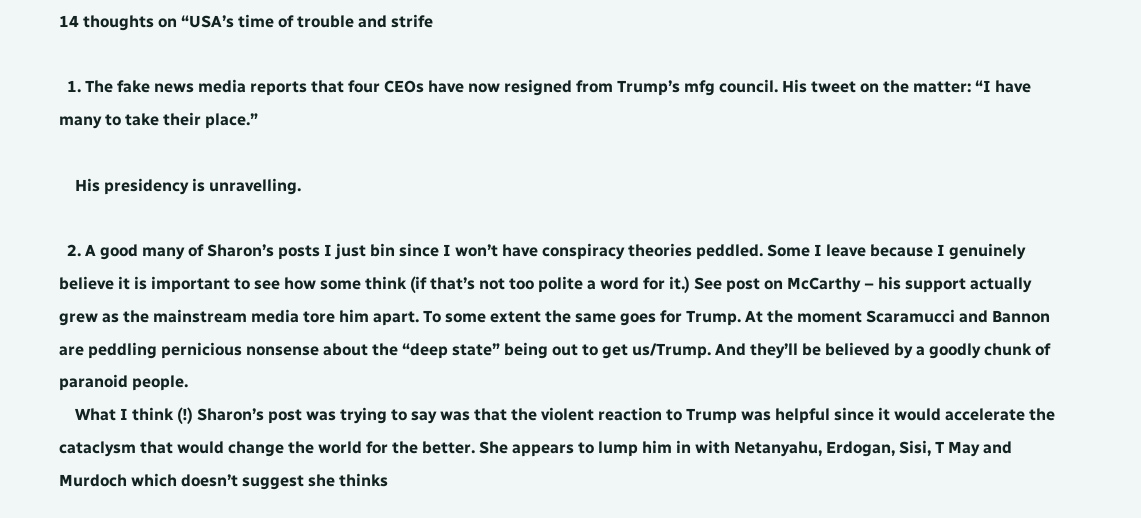14 thoughts on “USA’s time of trouble and strife

  1. The fake news media reports that four CEOs have now resigned from Trump’s mfg council. His tweet on the matter: “I have many to take their place.”

    His presidency is unravelling.

  2. A good many of Sharon’s posts I just bin since I won’t have conspiracy theories peddled. Some I leave because I genuinely believe it is important to see how some think (if that’s not too polite a word for it.) See post on McCarthy – his support actually grew as the mainstream media tore him apart. To some extent the same goes for Trump. At the moment Scaramucci and Bannon are peddling pernicious nonsense about the “deep state” being out to get us/Trump. And they’ll be believed by a goodly chunk of paranoid people.
    What I think (!) Sharon’s post was trying to say was that the violent reaction to Trump was helpful since it would accelerate the cataclysm that would change the world for the better. She appears to lump him in with Netanyahu, Erdogan, Sisi, T May and Murdoch which doesn’t suggest she thinks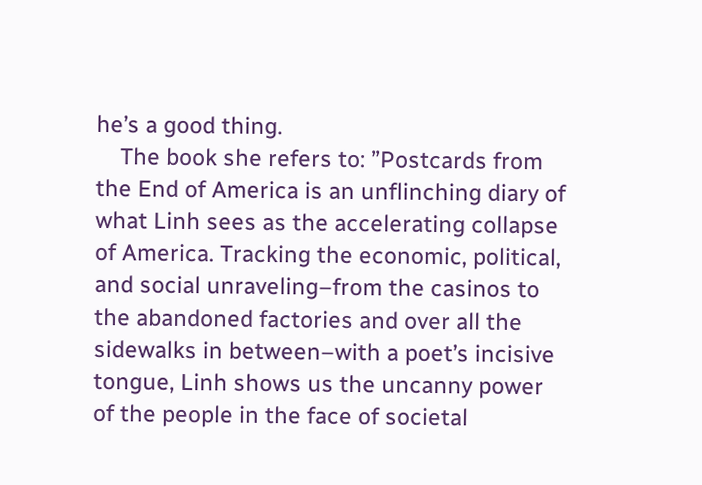he’s a good thing.
    The book she refers to: ”Postcards from the End of America is an unflinching diary of what Linh sees as the accelerating collapse of America. Tracking the economic, political, and social unraveling–from the casinos to the abandoned factories and over all the sidewalks in between–with a poet’s incisive tongue, Linh shows us the uncanny power of the people in the face of societal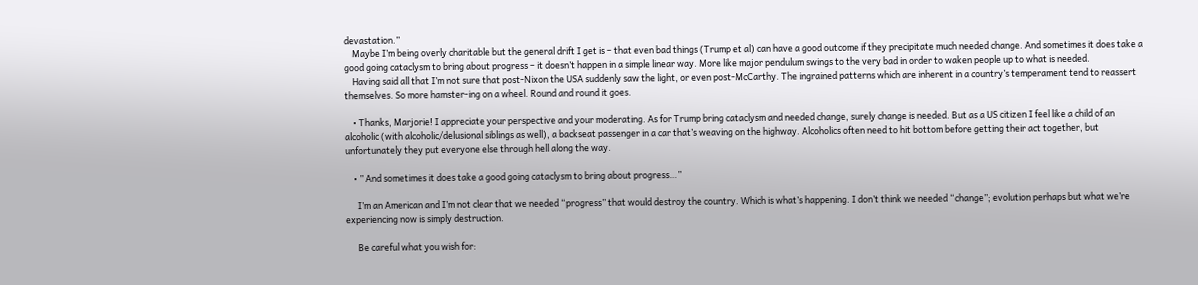devastation.”
    Maybe I’m being overly charitable but the general drift I get is – that even bad things (Trump et al) can have a good outcome if they precipitate much needed change. And sometimes it does take a good going cataclysm to bring about progress – it doesn’t happen in a simple linear way. More like major pendulum swings to the very bad in order to waken people up to what is needed.
    Having said all that I’m not sure that post-Nixon the USA suddenly saw the light, or even post-McCarthy. The ingrained patterns which are inherent in a country’s temperament tend to reassert themselves. So more hamster-ing on a wheel. Round and round it goes.

    • Thanks, Marjorie! I appreciate your perspective and your moderating. As for Trump bring cataclysm and needed change, surely change is needed. But as a US citizen I feel like a child of an alcoholic (with alcoholic/delusional siblings as well), a backseat passenger in a car that’s weaving on the highway. Alcoholics often need to hit bottom before getting their act together, but unfortunately they put everyone else through hell along the way.

    • ” And sometimes it does take a good going cataclysm to bring about progress…”

      I’m an American and I’m not clear that we needed “progress” that would destroy the country. Which is what’s happening. I don’t think we needed “change”; evolution perhaps but what we’re experiencing now is simply destruction.

      Be careful what you wish for: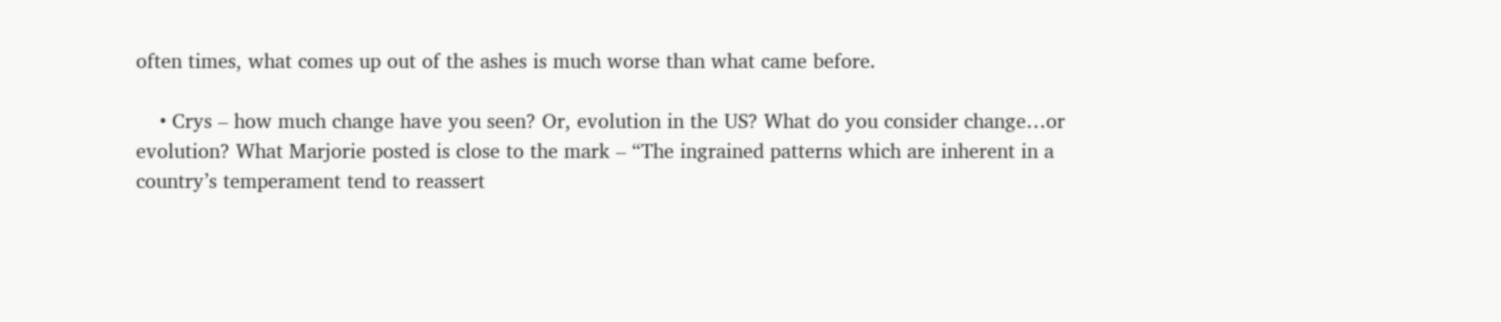often times, what comes up out of the ashes is much worse than what came before.

    • Crys – how much change have you seen? Or, evolution in the US? What do you consider change…or evolution? What Marjorie posted is close to the mark – “The ingrained patterns which are inherent in a country’s temperament tend to reassert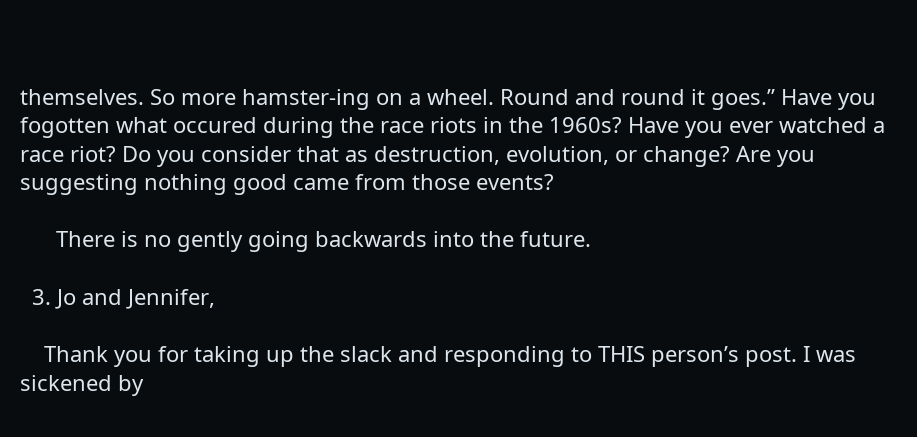themselves. So more hamster-ing on a wheel. Round and round it goes.” Have you fogotten what occured during the race riots in the 1960s? Have you ever watched a race riot? Do you consider that as destruction, evolution, or change? Are you suggesting nothing good came from those events?

      There is no gently going backwards into the future.

  3. Jo and Jennifer,

    Thank you for taking up the slack and responding to THIS person’s post. I was sickened by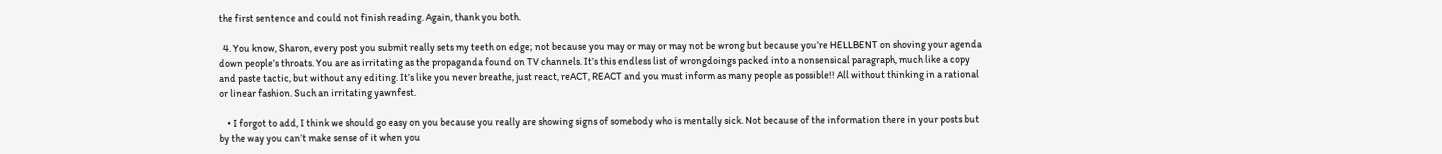the first sentence and could not finish reading. Again, thank you both.

  4. You know, Sharon, every post you submit really sets my teeth on edge; not because you may or may or may not be wrong but because you’re HELLBENT on shoving your agenda down people’s throats. You are as irritating as the propaganda found on TV channels. It’s this endless list of wrongdoings packed into a nonsensical paragraph, much like a copy and paste tactic, but without any editing. It’s like you never breathe, just react, reACT, REACT and you must inform as many people as possible!! All without thinking in a rational or linear fashion. Such an irritating yawnfest.

    • I forgot to add, I think we should go easy on you because you really are showing signs of somebody who is mentally sick. Not because of the information there in your posts but by the way you can’t make sense of it when you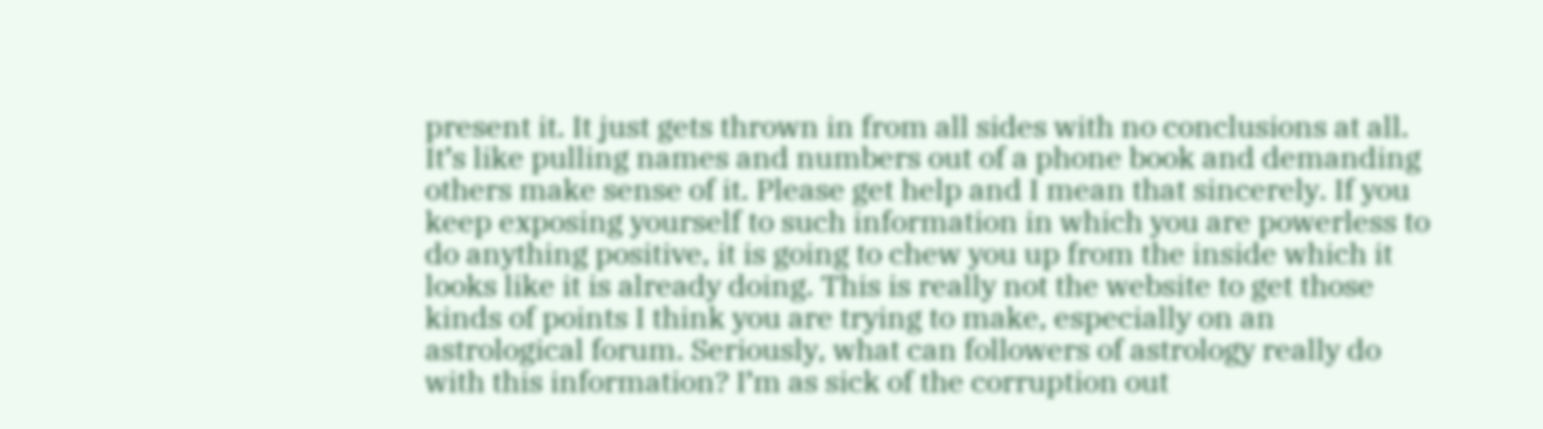present it. It just gets thrown in from all sides with no conclusions at all. It’s like pulling names and numbers out of a phone book and demanding others make sense of it. Please get help and I mean that sincerely. If you keep exposing yourself to such information in which you are powerless to do anything positive, it is going to chew you up from the inside which it looks like it is already doing. This is really not the website to get those kinds of points I think you are trying to make, especially on an astrological forum. Seriously, what can followers of astrology really do with this information? I’m as sick of the corruption out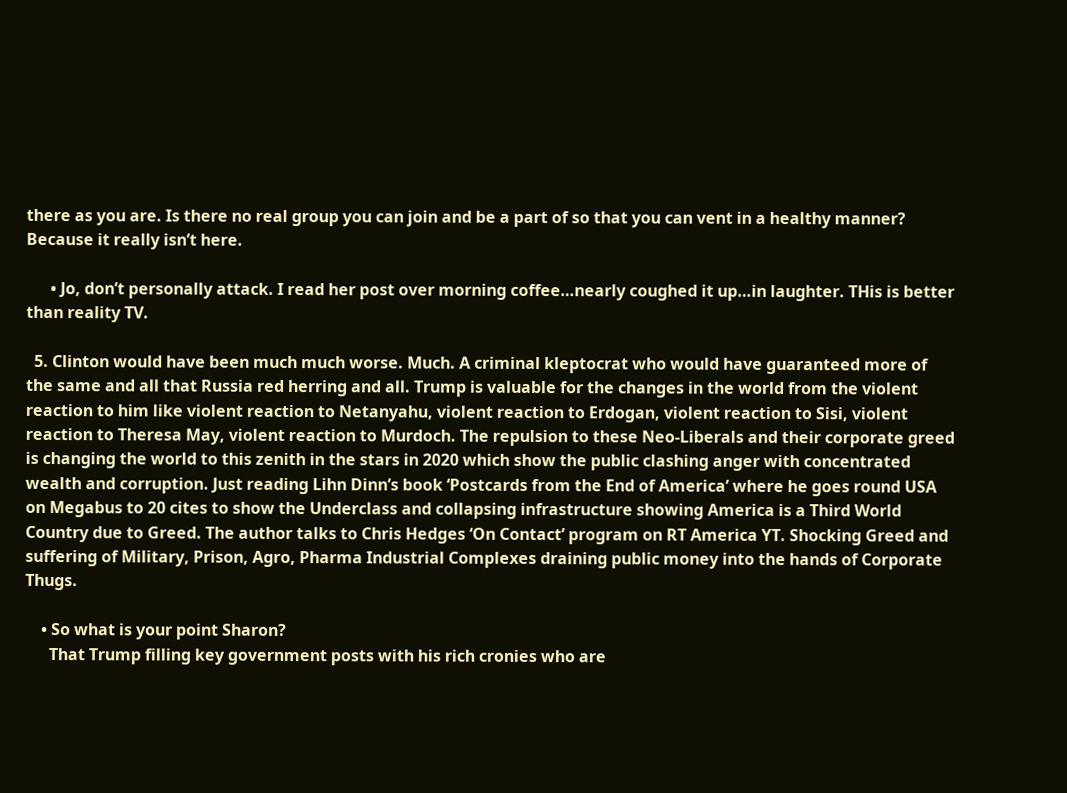there as you are. Is there no real group you can join and be a part of so that you can vent in a healthy manner? Because it really isn’t here.

      • Jo, don’t personally attack. I read her post over morning coffee…nearly coughed it up…in laughter. THis is better than reality TV.

  5. Clinton would have been much much worse. Much. A criminal kleptocrat who would have guaranteed more of the same and all that Russia red herring and all. Trump is valuable for the changes in the world from the violent reaction to him like violent reaction to Netanyahu, violent reaction to Erdogan, violent reaction to Sisi, violent reaction to Theresa May, violent reaction to Murdoch. The repulsion to these Neo-Liberals and their corporate greed is changing the world to this zenith in the stars in 2020 which show the public clashing anger with concentrated wealth and corruption. Just reading Lihn Dinn’s book ‘Postcards from the End of America’ where he goes round USA on Megabus to 20 cites to show the Underclass and collapsing infrastructure showing America is a Third World Country due to Greed. The author talks to Chris Hedges ‘On Contact’ program on RT America YT. Shocking Greed and suffering of Military, Prison, Agro, Pharma Industrial Complexes draining public money into the hands of Corporate Thugs.

    • So what is your point Sharon?
      That Trump filling key government posts with his rich cronies who are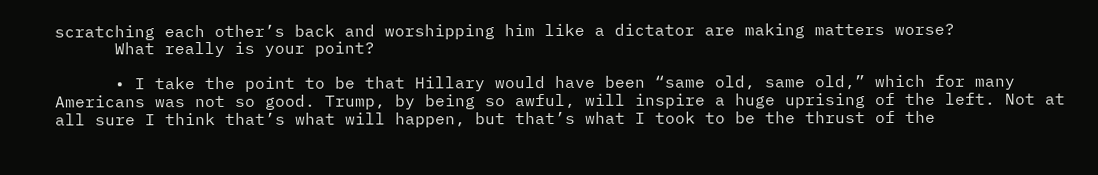scratching each other’s back and worshipping him like a dictator are making matters worse?
      What really is your point?

      • I take the point to be that Hillary would have been “same old, same old,” which for many Americans was not so good. Trump, by being so awful, will inspire a huge uprising of the left. Not at all sure I think that’s what will happen, but that’s what I took to be the thrust of the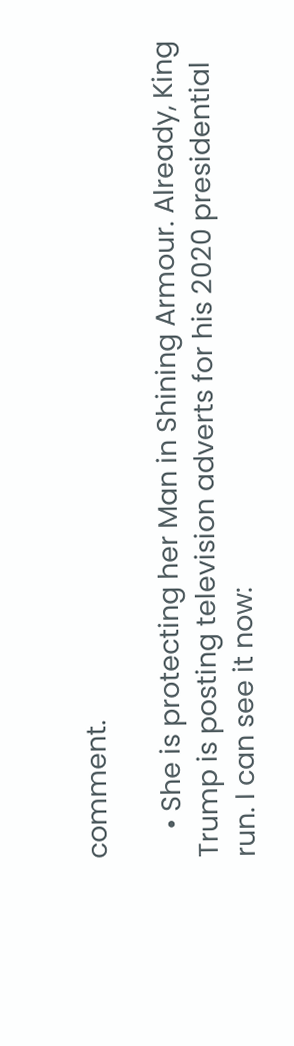comment.

    • She is protecting her Man in Shining Armour. Already, King Trump is posting television adverts for his 2020 presidential run. I can see it now: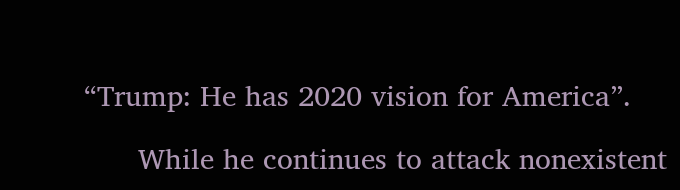“Trump: He has 2020 vision for America”.

      While he continues to attack nonexistent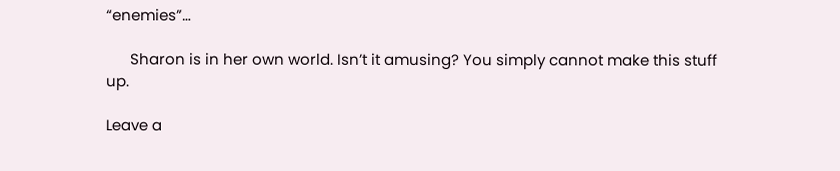“enemies”…

      Sharon is in her own world. Isn’t it amusing? You simply cannot make this stuff up.

Leave a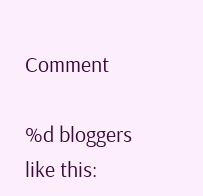Comment

%d bloggers like this: